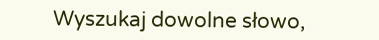Wyszukaj dowolne słowo,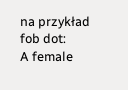na przykład fob dot:
A female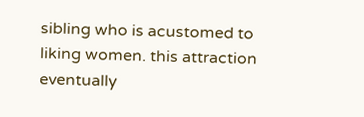sibling who is acustomed to liking women. this attraction eventually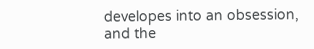developes into an obsession, and the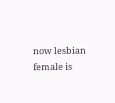now lesbian female is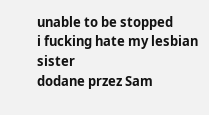unable to be stopped
i fucking hate my lesbian sister
dodane przez Sam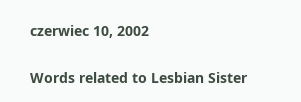czerwiec 10, 2002

Words related to Lesbian Sister